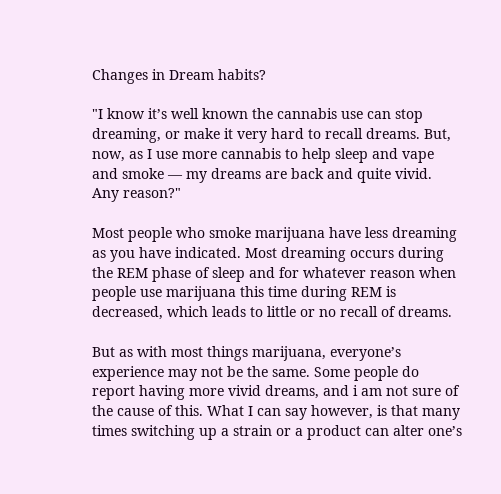Changes in Dream habits?

"I know it’s well known the cannabis use can stop dreaming, or make it very hard to recall dreams. But, now, as I use more cannabis to help sleep and vape and smoke — my dreams are back and quite vivid. Any reason?"

Most people who smoke marijuana have less dreaming as you have indicated. Most dreaming occurs during the REM phase of sleep and for whatever reason when people use marijuana this time during REM is decreased, which leads to little or no recall of dreams.

But as with most things marijuana, everyone’s experience may not be the same. Some people do report having more vivid dreams, and i am not sure of the cause of this. What I can say however, is that many times switching up a strain or a product can alter one’s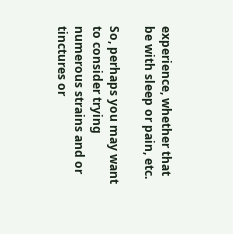experience, whether that be with sleep or pain, etc.

So, perhaps you may want to consider trying numerous strains and or tinctures or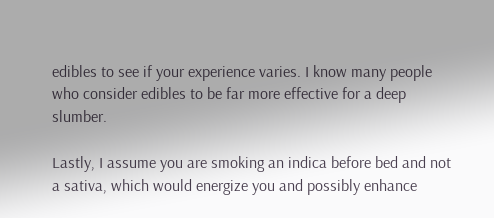edibles to see if your experience varies. I know many people who consider edibles to be far more effective for a deep slumber.

Lastly, I assume you are smoking an indica before bed and not a sativa, which would energize you and possibly enhance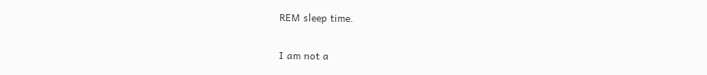REM sleep time.

I am not a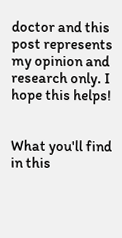doctor and this post represents my opinion and research only. I hope this helps!


What you'll find in this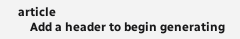article
    Add a header to begin generating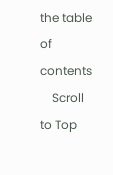the table of contents
    Scroll to Top